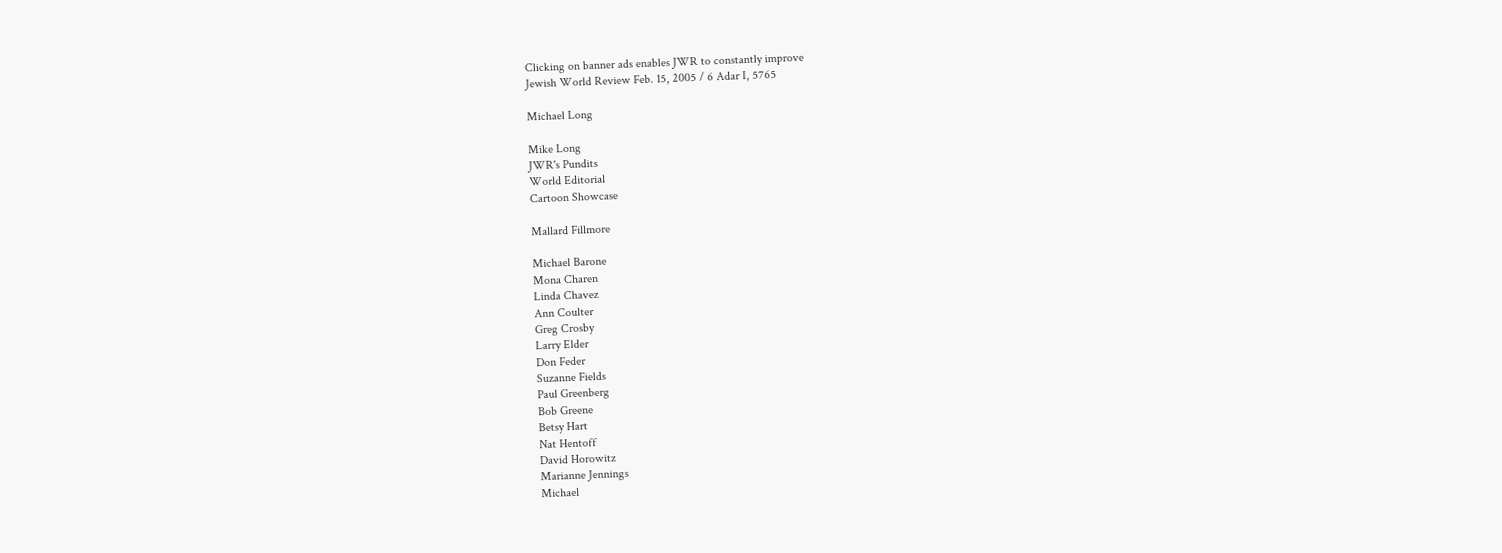Clicking on banner ads enables JWR to constantly improve
Jewish World Review Feb. 15, 2005 / 6 Adar I, 5765

Michael Long

Mike Long
JWR's Pundits
World Editorial
Cartoon Showcase

Mallard Fillmore

Michael Barone
Mona Charen
Linda Chavez
Ann Coulter
Greg Crosby
Larry Elder
Don Feder
Suzanne Fields
Paul Greenberg
Bob Greene
Betsy Hart
Nat Hentoff
David Horowitz
Marianne Jennings
Michael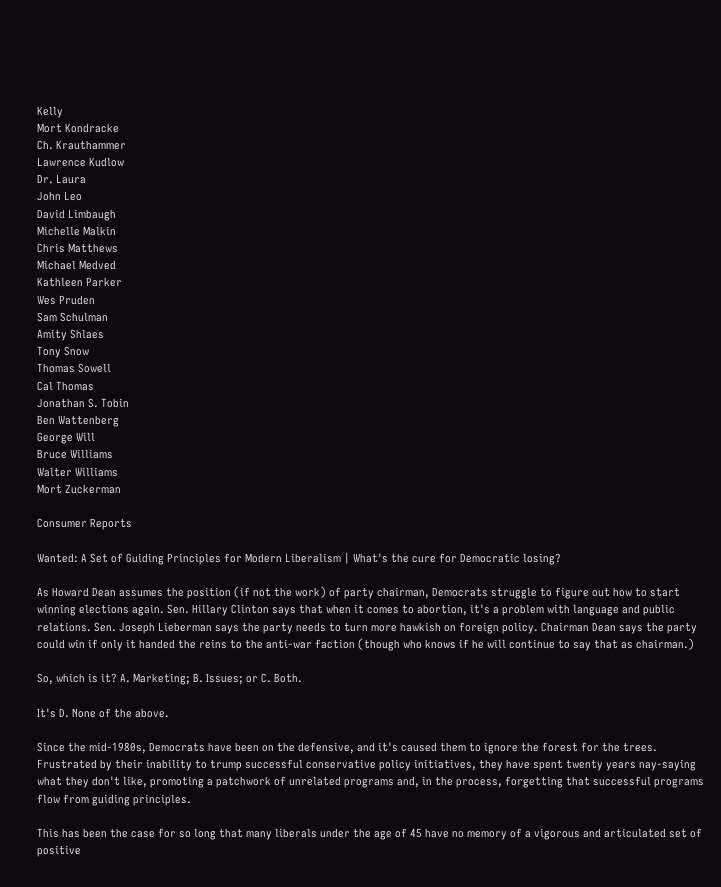Kelly
Mort Kondracke
Ch. Krauthammer
Lawrence Kudlow
Dr. Laura
John Leo
David Limbaugh
Michelle Malkin
Chris Matthews
Michael Medved
Kathleen Parker
Wes Pruden
Sam Schulman
Amity Shlaes
Tony Snow
Thomas Sowell
Cal Thomas
Jonathan S. Tobin
Ben Wattenberg
George Will
Bruce Williams
Walter Williams
Mort Zuckerman

Consumer Reports

Wanted: A Set of Guiding Principles for Modern Liberalism | What's the cure for Democratic losing?

As Howard Dean assumes the position (if not the work) of party chairman, Democrats struggle to figure out how to start winning elections again. Sen. Hillary Clinton says that when it comes to abortion, it's a problem with language and public relations. Sen. Joseph Lieberman says the party needs to turn more hawkish on foreign policy. Chairman Dean says the party could win if only it handed the reins to the anti-war faction (though who knows if he will continue to say that as chairman.)

So, which is it? A. Marketing; B. Issues; or C. Both.

It's D. None of the above.

Since the mid-1980s, Democrats have been on the defensive, and it's caused them to ignore the forest for the trees. Frustrated by their inability to trump successful conservative policy initiatives, they have spent twenty years nay-saying what they don't like, promoting a patchwork of unrelated programs and, in the process, forgetting that successful programs flow from guiding principles.

This has been the case for so long that many liberals under the age of 45 have no memory of a vigorous and articulated set of positive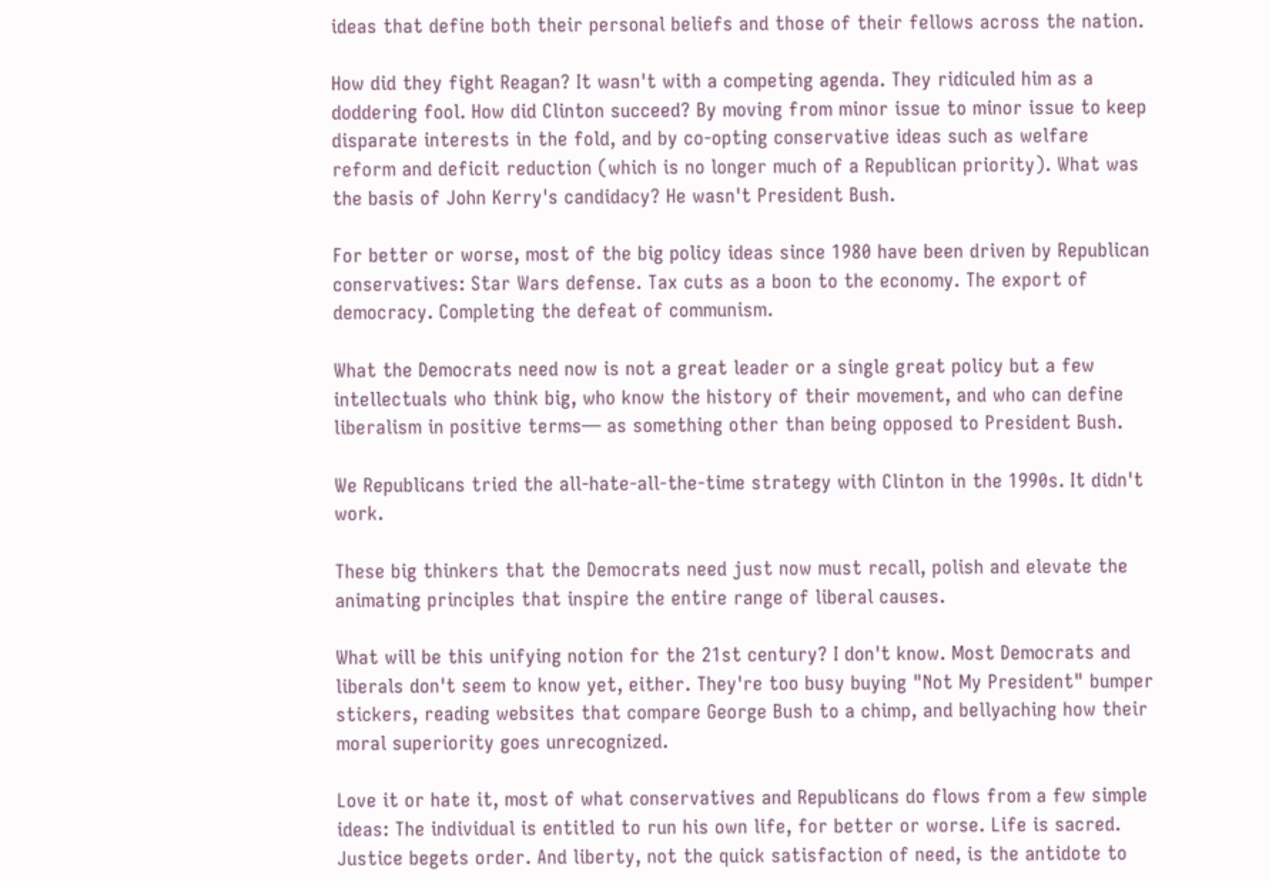ideas that define both their personal beliefs and those of their fellows across the nation.

How did they fight Reagan? It wasn't with a competing agenda. They ridiculed him as a doddering fool. How did Clinton succeed? By moving from minor issue to minor issue to keep disparate interests in the fold, and by co-opting conservative ideas such as welfare reform and deficit reduction (which is no longer much of a Republican priority). What was the basis of John Kerry's candidacy? He wasn't President Bush.

For better or worse, most of the big policy ideas since 1980 have been driven by Republican conservatives: Star Wars defense. Tax cuts as a boon to the economy. The export of democracy. Completing the defeat of communism.

What the Democrats need now is not a great leader or a single great policy but a few intellectuals who think big, who know the history of their movement, and who can define liberalism in positive terms— as something other than being opposed to President Bush.

We Republicans tried the all-hate-all-the-time strategy with Clinton in the 1990s. It didn't work.

These big thinkers that the Democrats need just now must recall, polish and elevate the animating principles that inspire the entire range of liberal causes.

What will be this unifying notion for the 21st century? I don't know. Most Democrats and liberals don't seem to know yet, either. They're too busy buying "Not My President" bumper stickers, reading websites that compare George Bush to a chimp, and bellyaching how their moral superiority goes unrecognized.

Love it or hate it, most of what conservatives and Republicans do flows from a few simple ideas: The individual is entitled to run his own life, for better or worse. Life is sacred. Justice begets order. And liberty, not the quick satisfaction of need, is the antidote to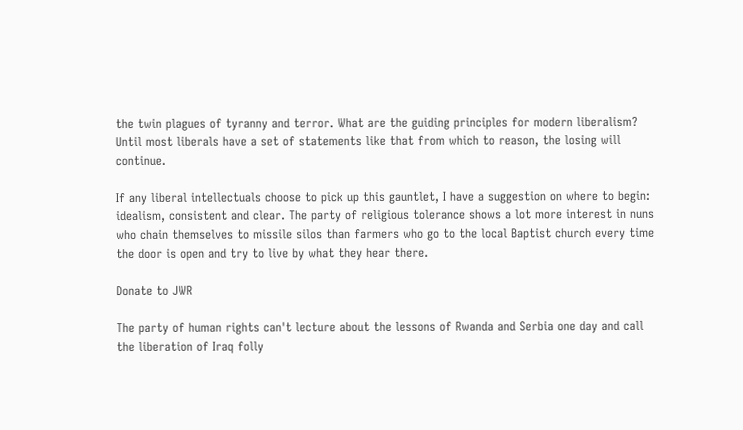the twin plagues of tyranny and terror. What are the guiding principles for modern liberalism? Until most liberals have a set of statements like that from which to reason, the losing will continue.

If any liberal intellectuals choose to pick up this gauntlet, I have a suggestion on where to begin: idealism, consistent and clear. The party of religious tolerance shows a lot more interest in nuns who chain themselves to missile silos than farmers who go to the local Baptist church every time the door is open and try to live by what they hear there.

Donate to JWR

The party of human rights can't lecture about the lessons of Rwanda and Serbia one day and call the liberation of Iraq folly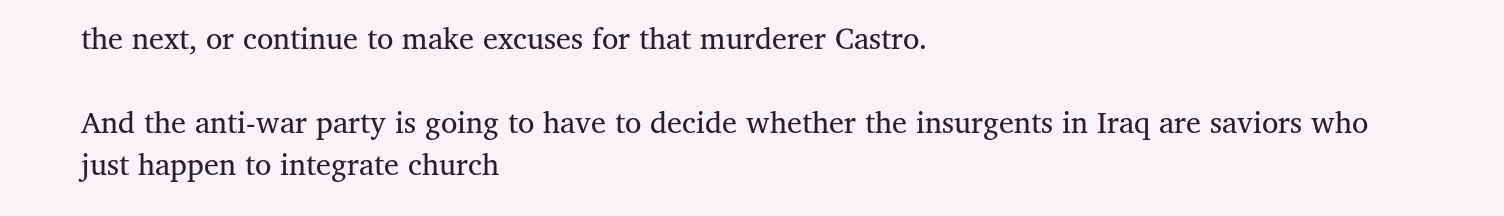the next, or continue to make excuses for that murderer Castro.

And the anti-war party is going to have to decide whether the insurgents in Iraq are saviors who just happen to integrate church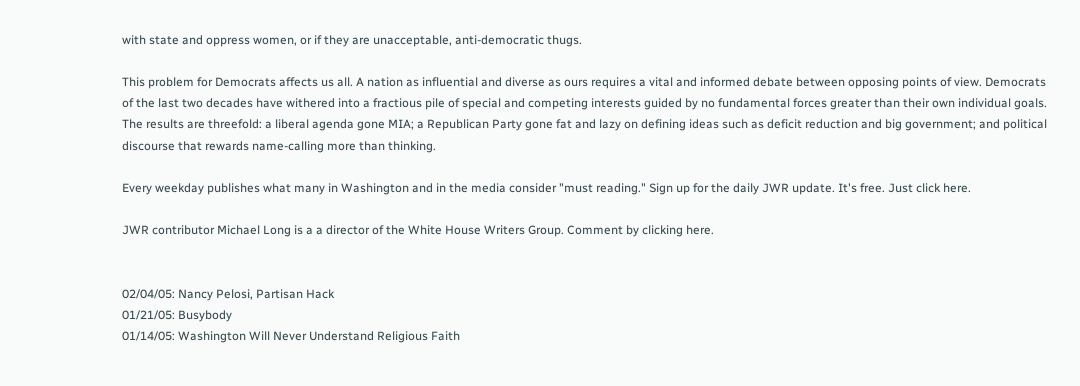with state and oppress women, or if they are unacceptable, anti-democratic thugs.

This problem for Democrats affects us all. A nation as influential and diverse as ours requires a vital and informed debate between opposing points of view. Democrats of the last two decades have withered into a fractious pile of special and competing interests guided by no fundamental forces greater than their own individual goals. The results are threefold: a liberal agenda gone MIA; a Republican Party gone fat and lazy on defining ideas such as deficit reduction and big government; and political discourse that rewards name-calling more than thinking.

Every weekday publishes what many in Washington and in the media consider "must reading." Sign up for the daily JWR update. It's free. Just click here.

JWR contributor Michael Long is a a director of the White House Writers Group. Comment by clicking here.


02/04/05: Nancy Pelosi, Partisan Hack
01/21/05: Busybody
01/14/05: Washington Will Never Understand Religious Faith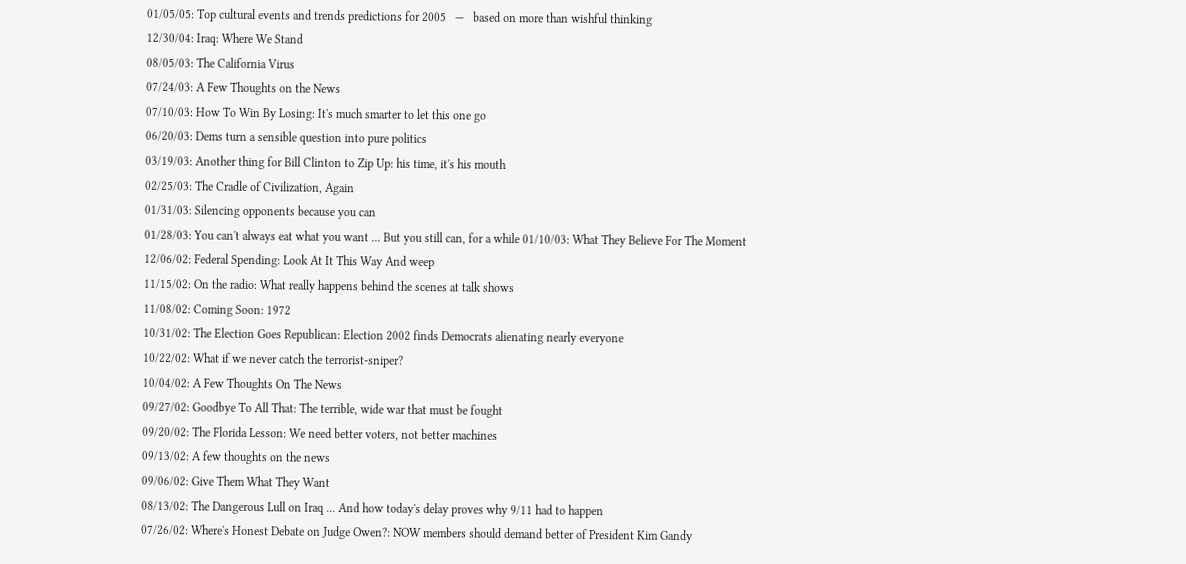01/05/05: Top cultural events and trends predictions for 2005   —   based on more than wishful thinking
12/30/04: Iraq: Where We Stand
08/05/03: The California Virus
07/24/03: A Few Thoughts on the News
07/10/03: How To Win By Losing: It's much smarter to let this one go
06/20/03: Dems turn a sensible question into pure politics
03/19/03: Another thing for Bill Clinton to Zip Up: his time, it's his mouth
02/25/03: The Cradle of Civilization, Again
01/31/03: Silencing opponents because you can
01/28/03: You can't always eat what you want ... But you still can, for a while 01/10/03: What They Believe For The Moment
12/06/02: Federal Spending: Look At It This Way And weep
11/15/02: On the radio: What really happens behind the scenes at talk shows
11/08/02: Coming Soon: 1972
10/31/02: The Election Goes Republican: Election 2002 finds Democrats alienating nearly everyone
10/22/02: What if we never catch the terrorist-sniper?
10/04/02: A Few Thoughts On The News
09/27/02: Goodbye To All That: The terrible, wide war that must be fought
09/20/02: The Florida Lesson: We need better voters, not better machines
09/13/02: A few thoughts on the news
09/06/02: Give Them What They Want
08/13/02: The Dangerous Lull on Iraq ... And how today's delay proves why 9/11 had to happen
07/26/02: Where's Honest Debate on Judge Owen?: NOW members should demand better of President Kim Gandy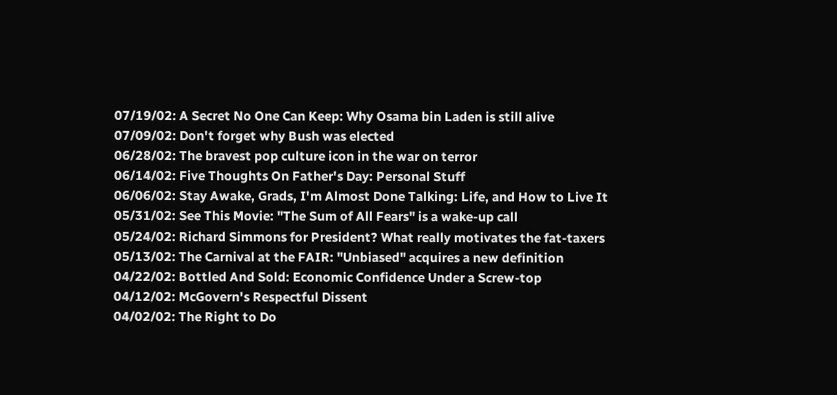07/19/02: A Secret No One Can Keep: Why Osama bin Laden is still alive
07/09/02: Don't forget why Bush was elected
06/28/02: The bravest pop culture icon in the war on terror
06/14/02: Five Thoughts On Father's Day: Personal Stuff
06/06/02: Stay Awake, Grads, I'm Almost Done Talking: Life, and How to Live It
05/31/02: See This Movie: "The Sum of All Fears" is a wake-up call
05/24/02: Richard Simmons for President? What really motivates the fat-taxers
05/13/02: The Carnival at the FAIR: "Unbiased" acquires a new definition
04/22/02: Bottled And Sold: Economic Confidence Under a Screw-top
04/12/02: McGovern's Respectful Dissent
04/02/02: The Right to Do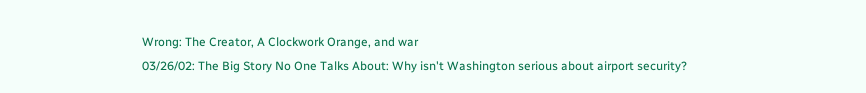Wrong: The Creator, A Clockwork Orange, and war
03/26/02: The Big Story No One Talks About: Why isn't Washington serious about airport security?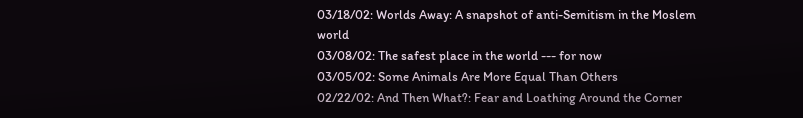03/18/02: Worlds Away: A snapshot of anti-Semitism in the Moslem world
03/08/02: The safest place in the world --- for now
03/05/02: Some Animals Are More Equal Than Others
02/22/02: And Then What?: Fear and Loathing Around the Corner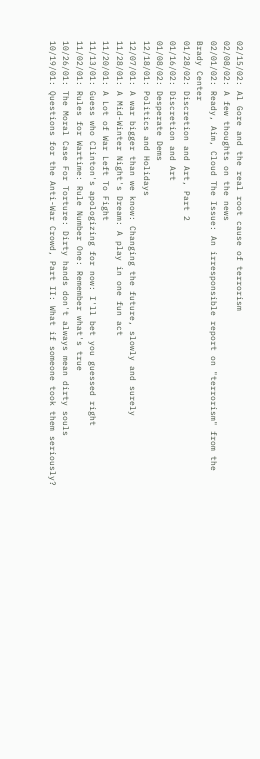02/15/02: Al Gore and the real root cause of terrorism
02/08/02: A few thoughts on the news
02/01/02: Ready, Aim, Cloud The Issue: An irresponsible report on "terrorism" from the Brady Center
01/28/02: Discretion and Art, Part 2
01/16/02: Discretion and Art
01/08/02: Desperate Dems
12/18/01: Politics and Holidays
12/07/01: A war bigger than we know: Changing the future, slowly and surely
11/28/01: A Mid-Winter Night's Dream: A play in one fun act
11/20/01: A Lot of War Left To Fight
11/13/01: Guess who Clinton's apologizing for now: I'll bet you guessed right
11/02/01: Rules for Wartime: Rule Number One: Remember what's true
10/26/01: The Moral Case For Torture: Dirty hands don't always mean dirty souls
10/19/01: Questions for the Anti-War Crowd, Part II: What if someone took them seriously?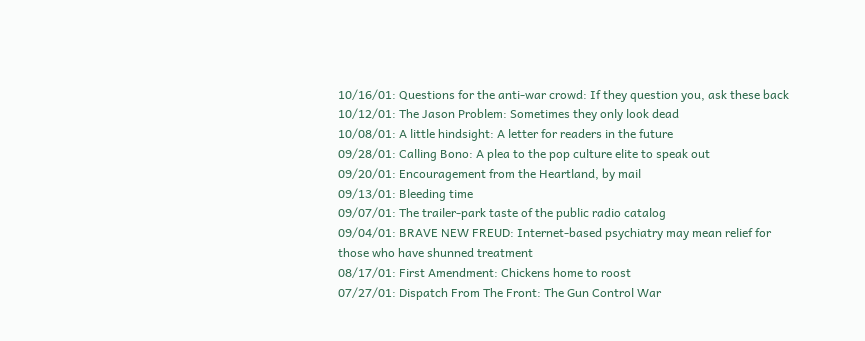10/16/01: Questions for the anti-war crowd: If they question you, ask these back
10/12/01: The Jason Problem: Sometimes they only look dead
10/08/01: A little hindsight: A letter for readers in the future
09/28/01: Calling Bono: A plea to the pop culture elite to speak out
09/20/01: Encouragement from the Heartland, by mail
09/13/01: Bleeding time
09/07/01: The trailer-park taste of the public radio catalog
09/04/01: BRAVE NEW FREUD: Internet-based psychiatry may mean relief for those who have shunned treatment
08/17/01: First Amendment: Chickens home to roost
07/27/01: Dispatch From The Front: The Gun Control War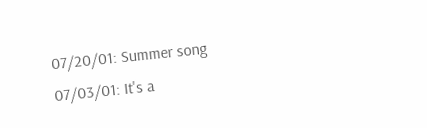07/20/01: Summer song
07/03/01: It's a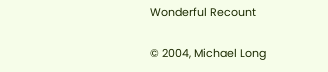Wonderful Recount

© 2004, Michael Long